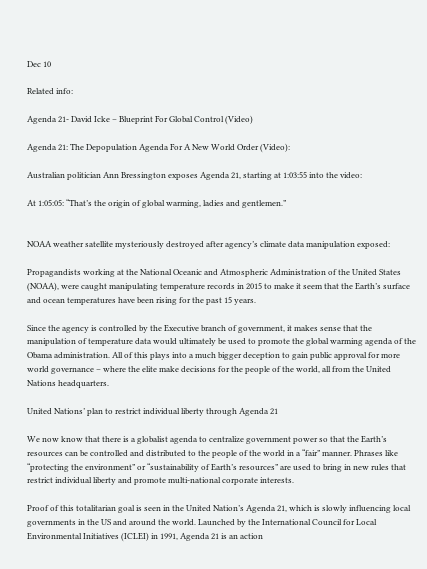Dec 10

Related info:

Agenda 21- David Icke – Blueprint For Global Control (Video)

Agenda 21: The Depopulation Agenda For A New World Order (Video):

Australian politician Ann Bressington exposes Agenda 21, starting at 1:03:55 into the video:

At 1:05:05: “That’s the origin of global warming, ladies and gentlemen.”


NOAA weather satellite mysteriously destroyed after agency’s climate data manipulation exposed:

Propagandists working at the National Oceanic and Atmospheric Administration of the United States (NOAA), were caught manipulating temperature records in 2015 to make it seem that the Earth’s surface and ocean temperatures have been rising for the past 15 years.

Since the agency is controlled by the Executive branch of government, it makes sense that the manipulation of temperature data would ultimately be used to promote the global warming agenda of the Obama administration. All of this plays into a much bigger deception to gain public approval for more world governance – where the elite make decisions for the people of the world, all from the United Nations headquarters.

United Nations’ plan to restrict individual liberty through Agenda 21

We now know that there is a globalist agenda to centralize government power so that the Earth’s resources can be controlled and distributed to the people of the world in a “fair” manner. Phrases like “protecting the environment” or “sustainability of Earth’s resources” are used to bring in new rules that restrict individual liberty and promote multi-national corporate interests.

Proof of this totalitarian goal is seen in the United Nation’s Agenda 21, which is slowly influencing local governments in the US and around the world. Launched by the International Council for Local Environmental Initiatives (ICLEI) in 1991, Agenda 21 is an action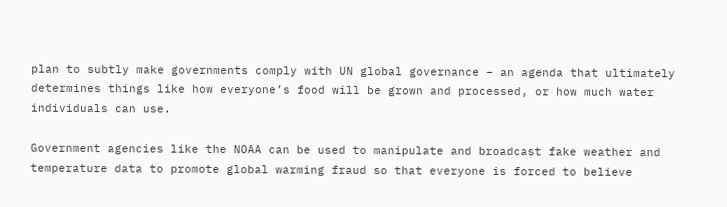plan to subtly make governments comply with UN global governance – an agenda that ultimately determines things like how everyone’s food will be grown and processed, or how much water individuals can use.

Government agencies like the NOAA can be used to manipulate and broadcast fake weather and temperature data to promote global warming fraud so that everyone is forced to believe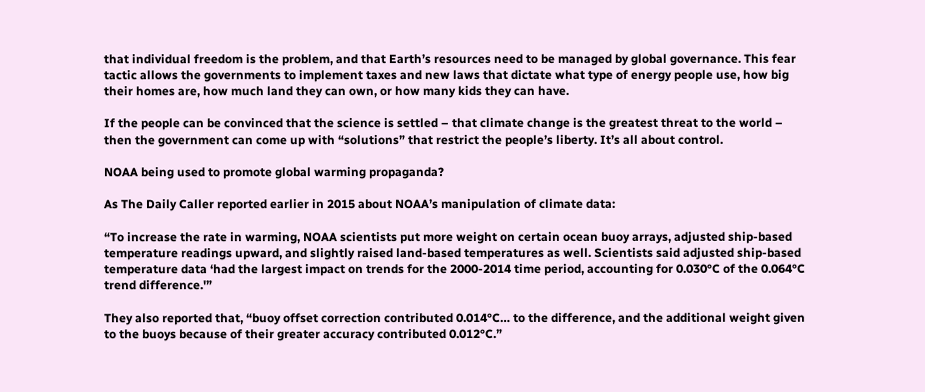that individual freedom is the problem, and that Earth’s resources need to be managed by global governance. This fear tactic allows the governments to implement taxes and new laws that dictate what type of energy people use, how big their homes are, how much land they can own, or how many kids they can have.

If the people can be convinced that the science is settled – that climate change is the greatest threat to the world – then the government can come up with “solutions” that restrict the people’s liberty. It’s all about control.

NOAA being used to promote global warming propaganda?

As The Daily Caller reported earlier in 2015 about NOAA’s manipulation of climate data:

“To increase the rate in warming, NOAA scientists put more weight on certain ocean buoy arrays, adjusted ship-based temperature readings upward, and slightly raised land-based temperatures as well. Scientists said adjusted ship-based temperature data ‘had the largest impact on trends for the 2000-2014 time period, accounting for 0.030°C of the 0.064°C trend difference.'”

They also reported that, “buoy offset correction contributed 0.014°C… to the difference, and the additional weight given to the buoys because of their greater accuracy contributed 0.012°C.”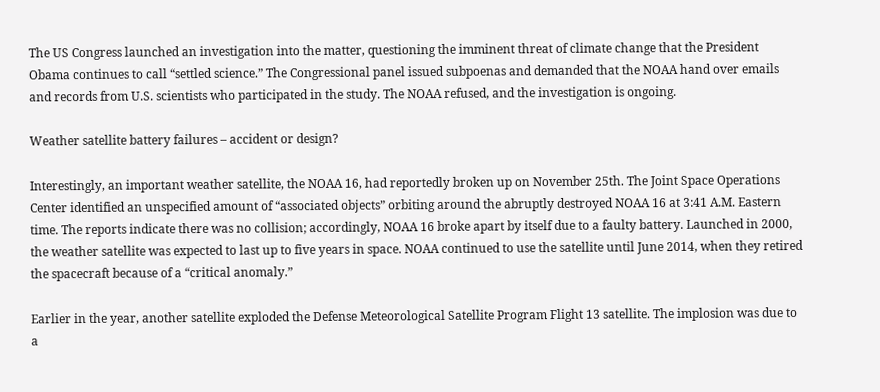The US Congress launched an investigation into the matter, questioning the imminent threat of climate change that the President Obama continues to call “settled science.” The Congressional panel issued subpoenas and demanded that the NOAA hand over emails and records from U.S. scientists who participated in the study. The NOAA refused, and the investigation is ongoing.

Weather satellite battery failures – accident or design?

Interestingly, an important weather satellite, the NOAA 16, had reportedly broken up on November 25th. The Joint Space Operations Center identified an unspecified amount of “associated objects” orbiting around the abruptly destroyed NOAA 16 at 3:41 A.M. Eastern time. The reports indicate there was no collision; accordingly, NOAA 16 broke apart by itself due to a faulty battery. Launched in 2000, the weather satellite was expected to last up to five years in space. NOAA continued to use the satellite until June 2014, when they retired the spacecraft because of a “critical anomaly.”

Earlier in the year, another satellite exploded the Defense Meteorological Satellite Program Flight 13 satellite. The implosion was due to a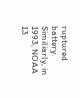ruptured battery. Similiarly, in 1993, NOAA 13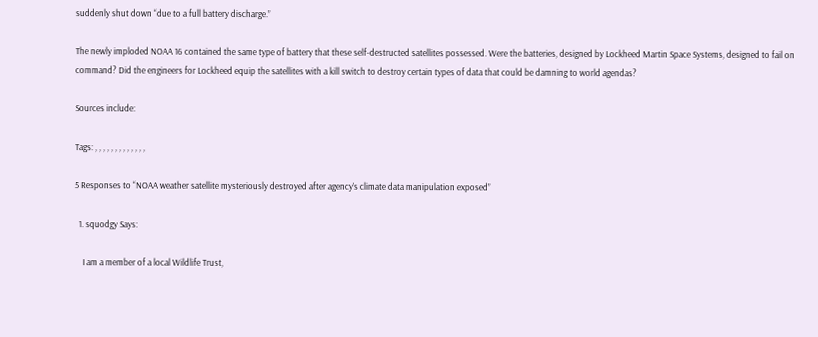suddenly shut down “due to a full battery discharge.”

The newly imploded NOAA 16 contained the same type of battery that these self-destructed satellites possessed. Were the batteries, designed by Lockheed Martin Space Systems, designed to fail on command? Did the engineers for Lockheed equip the satellites with a kill switch to destroy certain types of data that could be damning to world agendas?

Sources include:

Tags: , , , , , , , , , , , , ,

5 Responses to “NOAA weather satellite mysteriously destroyed after agency’s climate data manipulation exposed”

  1. squodgy Says:

    I am a member of a local Wildlife Trust,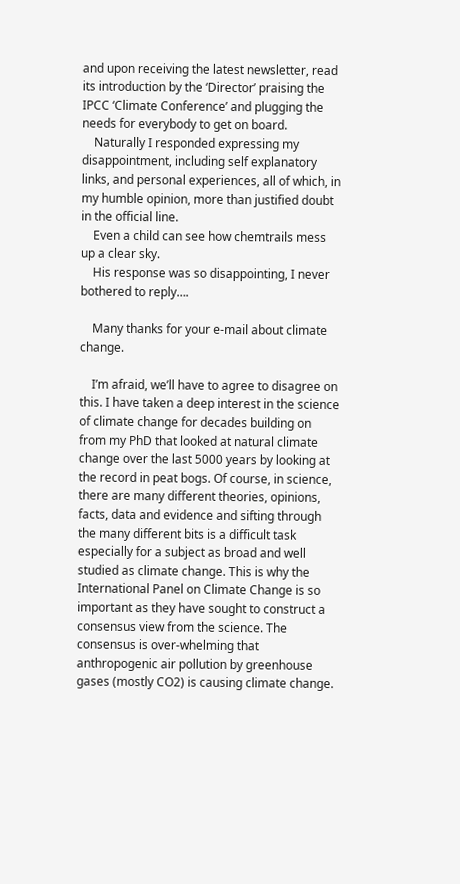and upon receiving the latest newsletter, read its introduction by the ‘Director’ praising the IPCC ‘Climate Conference’ and plugging the needs for everybody to get on board.
    Naturally I responded expressing my disappointment, including self explanatory links, and personal experiences, all of which, in my humble opinion, more than justified doubt in the official line.
    Even a child can see how chemtrails mess up a clear sky.
    His response was so disappointing, I never bothered to reply….

    Many thanks for your e-mail about climate change.

    I’m afraid, we’ll have to agree to disagree on this. I have taken a deep interest in the science of climate change for decades building on from my PhD that looked at natural climate change over the last 5000 years by looking at the record in peat bogs. Of course, in science, there are many different theories, opinions, facts, data and evidence and sifting through the many different bits is a difficult task especially for a subject as broad and well studied as climate change. This is why the International Panel on Climate Change is so important as they have sought to construct a consensus view from the science. The consensus is over-whelming that anthropogenic air pollution by greenhouse gases (mostly CO2) is causing climate change.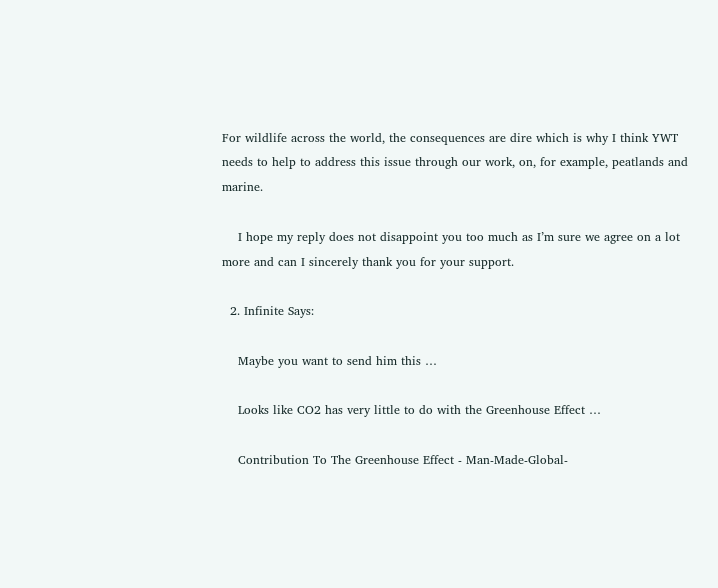For wildlife across the world, the consequences are dire which is why I think YWT needs to help to address this issue through our work, on, for example, peatlands and marine.

    I hope my reply does not disappoint you too much as I’m sure we agree on a lot more and can I sincerely thank you for your support.

  2. Infinite Says:

    Maybe you want to send him this …

    Looks like CO2 has very little to do with the Greenhouse Effect …

    Contribution To The Greenhouse Effect - Man-Made-Global-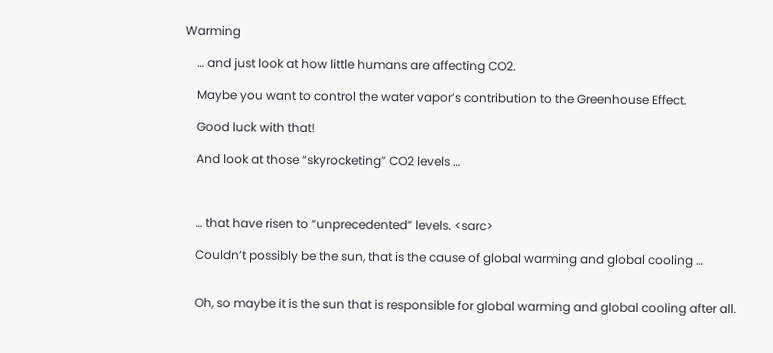Warming

    … and just look at how little humans are affecting CO2.

    Maybe you want to control the water vapor’s contribution to the Greenhouse Effect.

    Good luck with that!

    And look at those “skyrocketing” CO2 levels …



    … that have risen to “unprecedented” levels. <sarc>

    Couldn’t possibly be the sun, that is the cause of global warming and global cooling …


    Oh, so maybe it is the sun that is responsible for global warming and global cooling after all.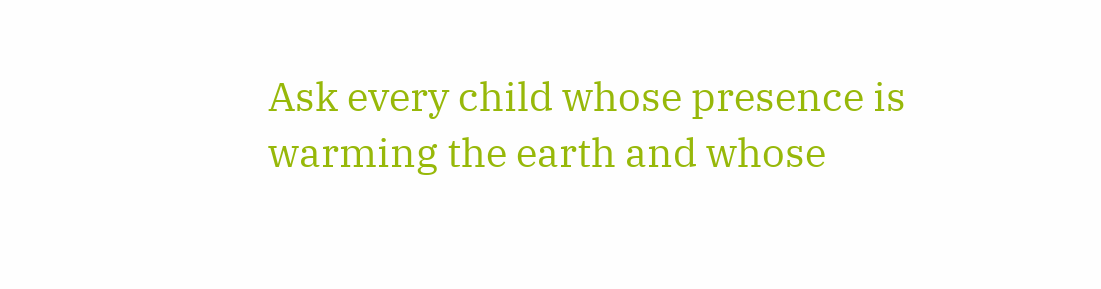Ask every child whose presence is warming the earth and whose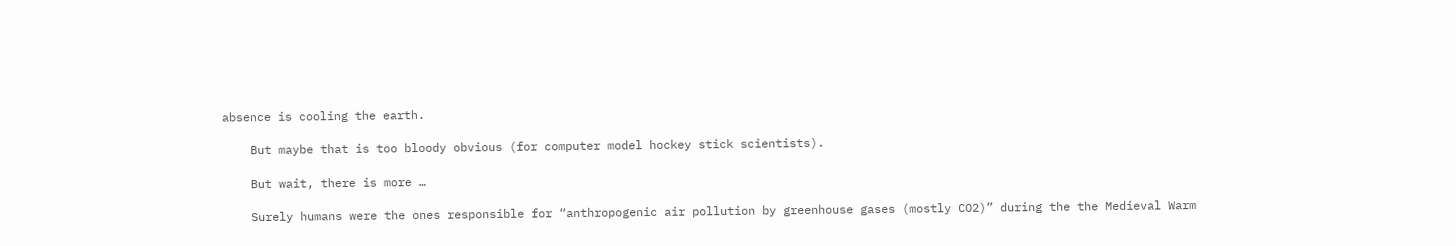absence is cooling the earth.

    But maybe that is too bloody obvious (for computer model hockey stick scientists).

    But wait, there is more …

    Surely humans were the ones responsible for “anthropogenic air pollution by greenhouse gases (mostly CO2)” during the the Medieval Warm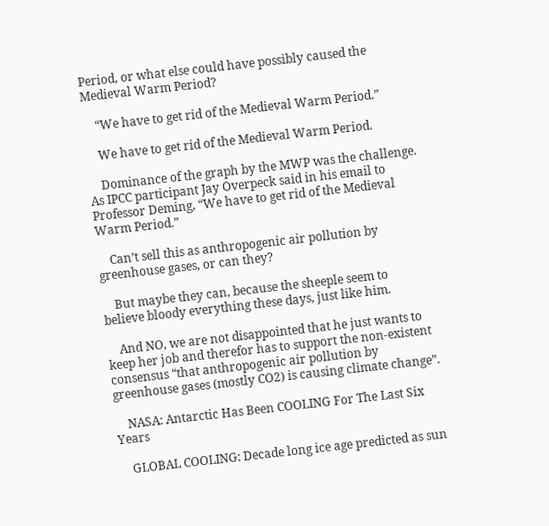Period, or what else could have possibly caused the Medieval Warm Period?

    “We have to get rid of the Medieval Warm Period.”

    We have to get rid of the Medieval Warm Period.

    Dominance of the graph by the MWP was the challenge. As IPCC participant Jay Overpeck said in his email to Professor Deming, “We have to get rid of the Medieval Warm Period.”

    Can’t sell this as anthropogenic air pollution by greenhouse gases, or can they?

    But maybe they can, because the sheeple seem to believe bloody everything these days, just like him.

    And NO, we are not disappointed that he just wants to keep her job and therefor has to support the non-existent consensus “that anthropogenic air pollution by greenhouse gases (mostly CO2) is causing climate change”.

    NASA: Antarctic Has Been COOLING For The Last Six Years

    GLOBAL COOLING: Decade long ice age predicted as sun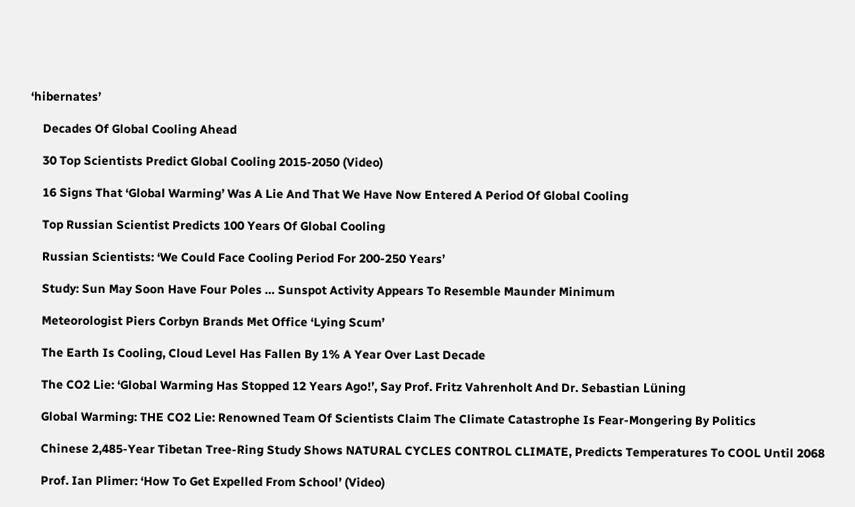‘hibernates’

    Decades Of Global Cooling Ahead

    30 Top Scientists Predict Global Cooling 2015-2050 (Video)

    16 Signs That ‘Global Warming’ Was A Lie And That We Have Now Entered A Period Of Global Cooling

    Top Russian Scientist Predicts 100 Years Of Global Cooling

    Russian Scientists: ‘We Could Face Cooling Period For 200-250 Years’

    Study: Sun May Soon Have Four Poles … Sunspot Activity Appears To Resemble Maunder Minimum

    Meteorologist Piers Corbyn Brands Met Office ‘Lying Scum’

    The Earth Is Cooling, Cloud Level Has Fallen By 1% A Year Over Last Decade

    The CO2 Lie: ‘Global Warming Has Stopped 12 Years Ago!’, Say Prof. Fritz Vahrenholt And Dr. Sebastian Lüning

    Global Warming: THE CO2 Lie: Renowned Team Of Scientists Claim The Climate Catastrophe Is Fear-Mongering By Politics

    Chinese 2,485-Year Tibetan Tree-Ring Study Shows NATURAL CYCLES CONTROL CLIMATE, Predicts Temperatures To COOL Until 2068

    Prof. Ian Plimer: ‘How To Get Expelled From School’ (Video)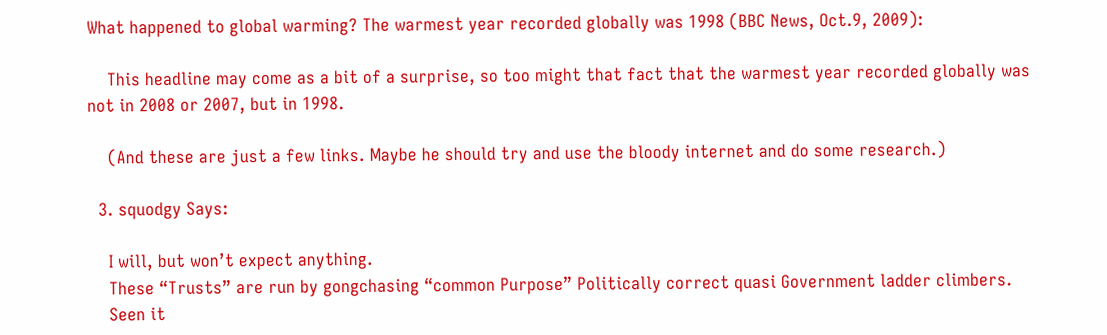What happened to global warming? The warmest year recorded globally was 1998 (BBC News, Oct.9, 2009):

    This headline may come as a bit of a surprise, so too might that fact that the warmest year recorded globally was not in 2008 or 2007, but in 1998.

    (And these are just a few links. Maybe he should try and use the bloody internet and do some research.)

  3. squodgy Says:

    I will, but won’t expect anything.
    These “Trusts” are run by gongchasing “common Purpose” Politically correct quasi Government ladder climbers.
    Seen it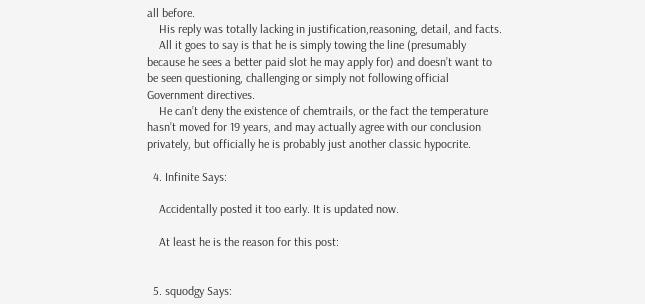all before.
    His reply was totally lacking in justification,reasoning, detail, and facts.
    All it goes to say is that he is simply towing the line (presumably because he sees a better paid slot he may apply for) and doesn’t want to be seen questioning, challenging or simply not following official Government directives.
    He can’t deny the existence of chemtrails, or the fact the temperature hasn’t moved for 19 years, and may actually agree with our conclusion privately, but officially he is probably just another classic hypocrite.

  4. Infinite Says:

    Accidentally posted it too early. It is updated now.

    At least he is the reason for this post:


  5. squodgy Says: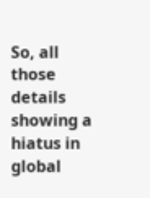So, all those details showing a hiatus in global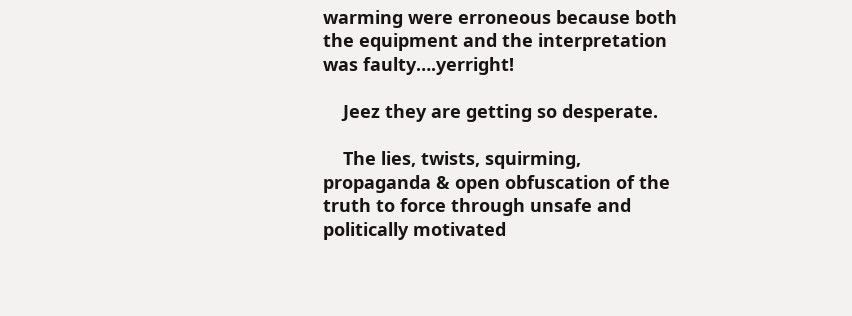warming were erroneous because both the equipment and the interpretation was faulty….yerright!

    Jeez they are getting so desperate.

    The lies, twists, squirming, propaganda & open obfuscation of the truth to force through unsafe and politically motivated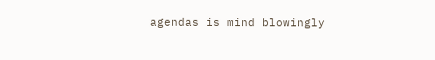agendas is mind blowingly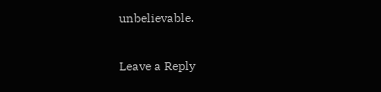unbelievable.

Leave a Reply